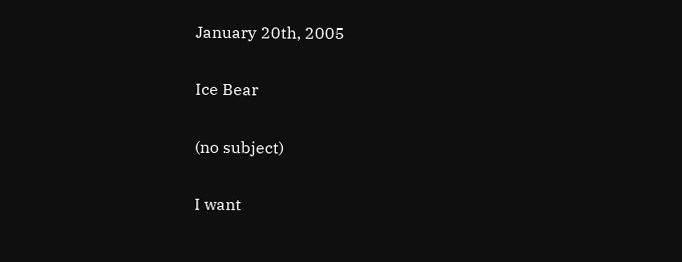January 20th, 2005

Ice Bear

(no subject)

I want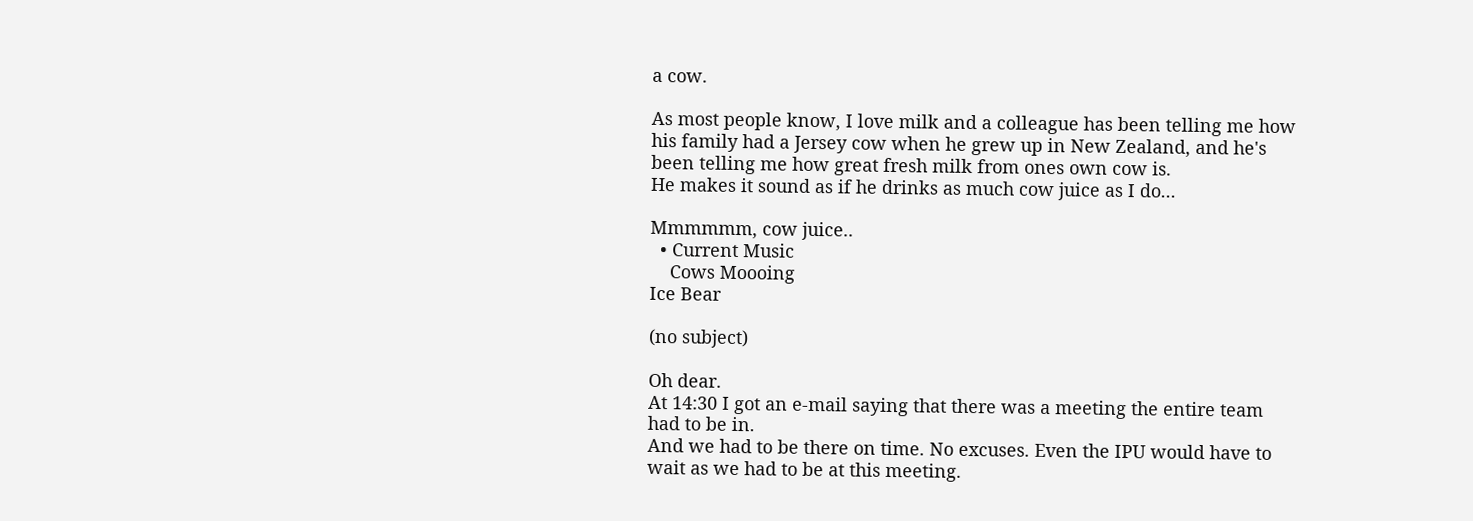a cow.

As most people know, I love milk and a colleague has been telling me how his family had a Jersey cow when he grew up in New Zealand, and he's been telling me how great fresh milk from ones own cow is.
He makes it sound as if he drinks as much cow juice as I do...

Mmmmmm, cow juice..
  • Current Music
    Cows Moooing
Ice Bear

(no subject)

Oh dear.
At 14:30 I got an e-mail saying that there was a meeting the entire team had to be in.
And we had to be there on time. No excuses. Even the IPU would have to wait as we had to be at this meeting.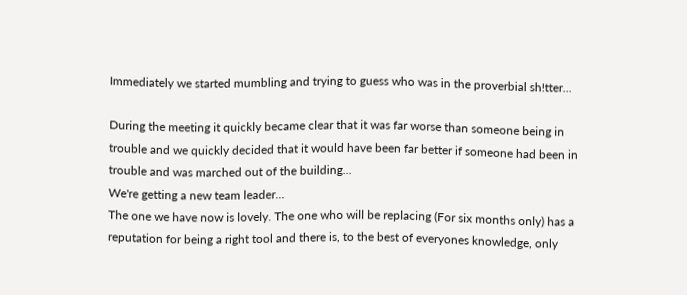Immediately we started mumbling and trying to guess who was in the proverbial sh!tter...

During the meeting it quickly became clear that it was far worse than someone being in trouble and we quickly decided that it would have been far better if someone had been in trouble and was marched out of the building...
We're getting a new team leader...
The one we have now is lovely. The one who will be replacing (For six months only) has a reputation for being a right tool and there is, to the best of everyones knowledge, only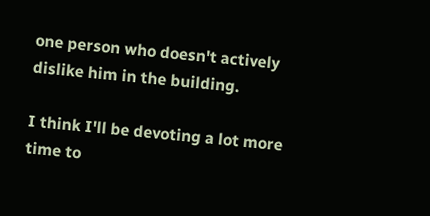one person who doesn't actively dislike him in the building.

I think I'll be devoting a lot more time to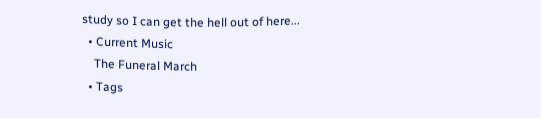study so I can get the hell out of here...
  • Current Music
    The Funeral March
  • Tags